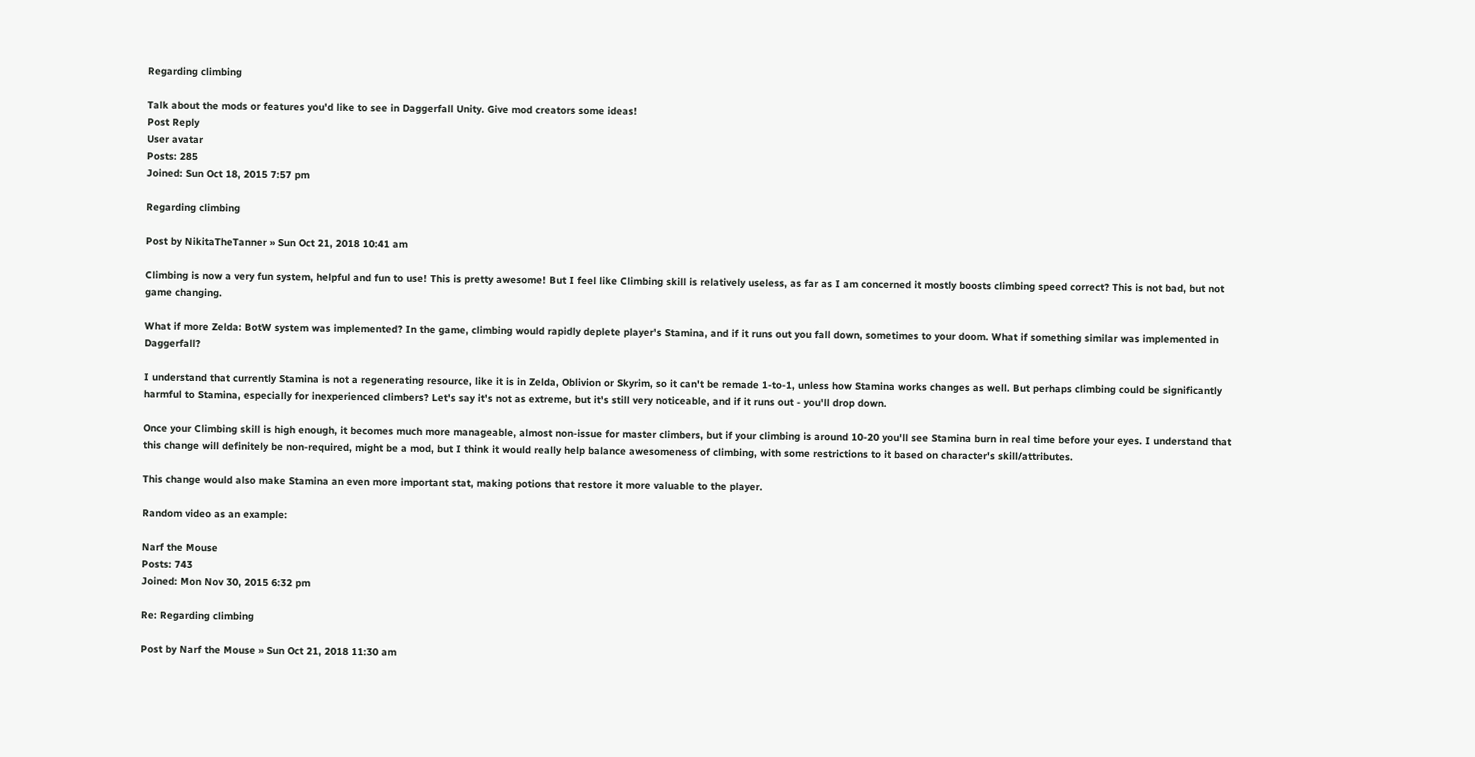Regarding climbing

Talk about the mods or features you'd like to see in Daggerfall Unity. Give mod creators some ideas!
Post Reply
User avatar
Posts: 285
Joined: Sun Oct 18, 2015 7:57 pm

Regarding climbing

Post by NikitaTheTanner » Sun Oct 21, 2018 10:41 am

Climbing is now a very fun system, helpful and fun to use! This is pretty awesome! But I feel like Climbing skill is relatively useless, as far as I am concerned it mostly boosts climbing speed correct? This is not bad, but not game changing.

What if more Zelda: BotW system was implemented? In the game, climbing would rapidly deplete player's Stamina, and if it runs out you fall down, sometimes to your doom. What if something similar was implemented in Daggerfall?

I understand that currently Stamina is not a regenerating resource, like it is in Zelda, Oblivion or Skyrim, so it can't be remade 1-to-1, unless how Stamina works changes as well. But perhaps climbing could be significantly harmful to Stamina, especially for inexperienced climbers? Let's say it's not as extreme, but it's still very noticeable, and if it runs out - you'll drop down.

Once your Climbing skill is high enough, it becomes much more manageable, almost non-issue for master climbers, but if your climbing is around 10-20 you'll see Stamina burn in real time before your eyes. I understand that this change will definitely be non-required, might be a mod, but I think it would really help balance awesomeness of climbing, with some restrictions to it based on character's skill/attributes.

This change would also make Stamina an even more important stat, making potions that restore it more valuable to the player.

Random video as an example:

Narf the Mouse
Posts: 743
Joined: Mon Nov 30, 2015 6:32 pm

Re: Regarding climbing

Post by Narf the Mouse » Sun Oct 21, 2018 11:30 am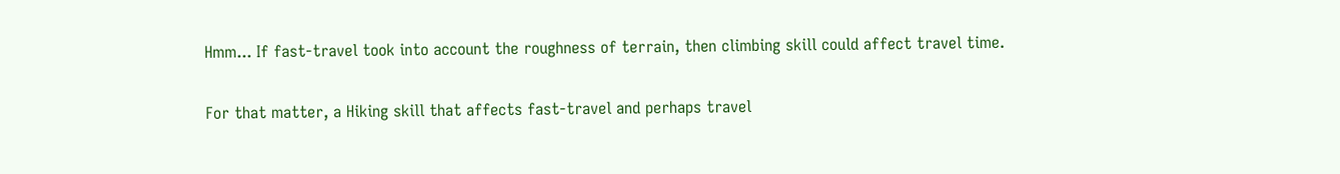Hmm... If fast-travel took into account the roughness of terrain, then climbing skill could affect travel time.

For that matter, a Hiking skill that affects fast-travel and perhaps travel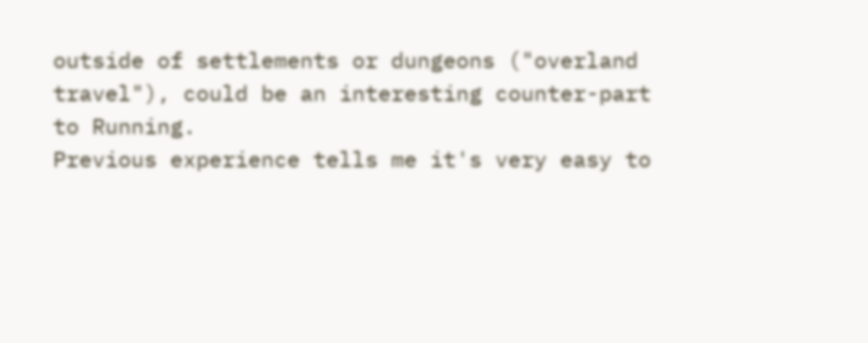outside of settlements or dungeons ("overland travel"), could be an interesting counter-part to Running.
Previous experience tells me it's very easy to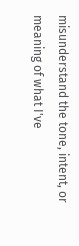misunderstand the tone, intent, or meaning of what I've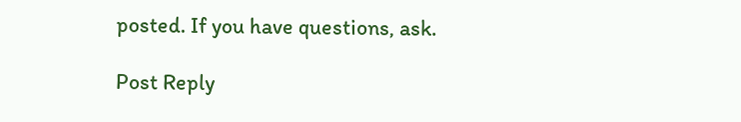posted. If you have questions, ask.

Post Reply